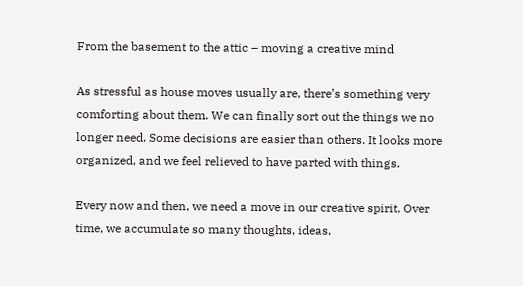From the basement to the attic – moving a creative mind

As stressful as house moves usually are, there’s something very comforting about them. We can finally sort out the things we no longer need. Some decisions are easier than others. It looks more organized, and we feel relieved to have parted with things.

Every now and then, we need a move in our creative spirit. Over time, we accumulate so many thoughts, ideas,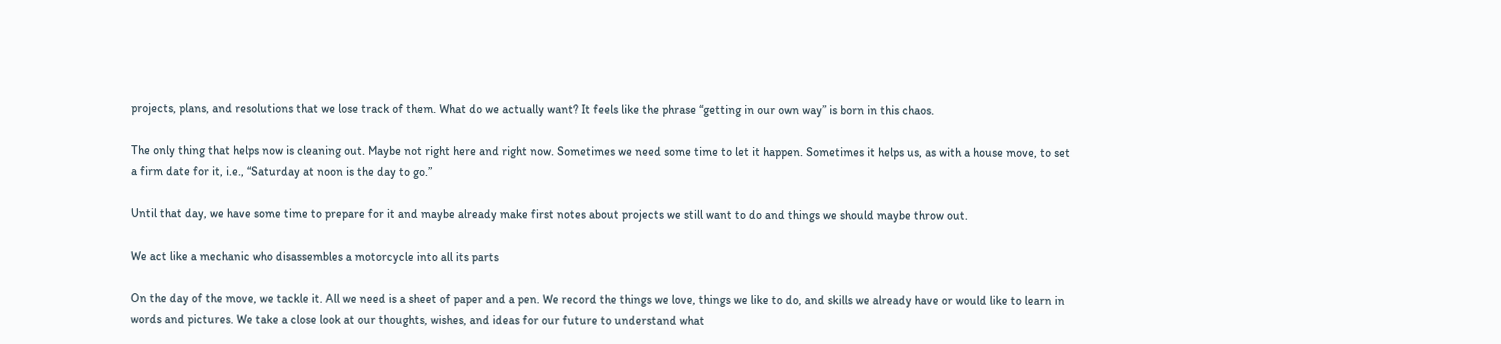projects, plans, and resolutions that we lose track of them. What do we actually want? It feels like the phrase “getting in our own way” is born in this chaos.

The only thing that helps now is cleaning out. Maybe not right here and right now. Sometimes we need some time to let it happen. Sometimes it helps us, as with a house move, to set a firm date for it, i.e., “Saturday at noon is the day to go.”

Until that day, we have some time to prepare for it and maybe already make first notes about projects we still want to do and things we should maybe throw out.

We act like a mechanic who disassembles a motorcycle into all its parts

On the day of the move, we tackle it. All we need is a sheet of paper and a pen. We record the things we love, things we like to do, and skills we already have or would like to learn in words and pictures. We take a close look at our thoughts, wishes, and ideas for our future to understand what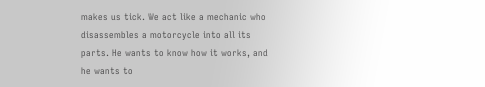makes us tick. We act like a mechanic who disassembles a motorcycle into all its parts. He wants to know how it works, and he wants to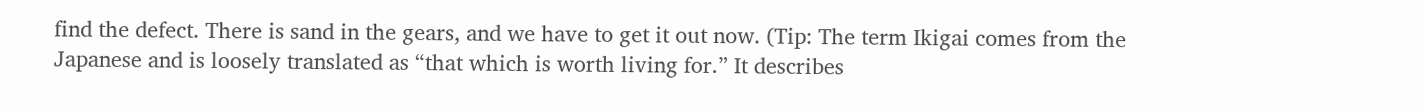find the defect. There is sand in the gears, and we have to get it out now. (Tip: The term Ikigai comes from the Japanese and is loosely translated as “that which is worth living for.” It describes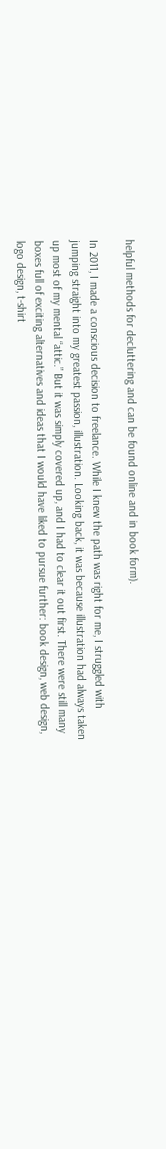helpful methods for decluttering and can be found online and in book form).

In 2011, I made a conscious decision to freelance. While I knew the path was right for me, I struggled with jumping straight into my greatest passion, illustration. Looking back, it was because illustration had always taken up most of my mental “attic.” But it was simply covered up, and I had to clear it out first. There were still many boxes full of exciting alternatives and ideas that I would have liked to pursue further: book design, web design, logo design, t-shirt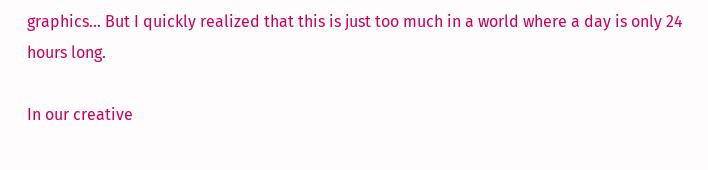graphics… But I quickly realized that this is just too much in a world where a day is only 24 hours long.

In our creative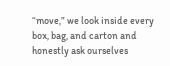“move,” we look inside every box, bag, and carton and honestly ask ourselves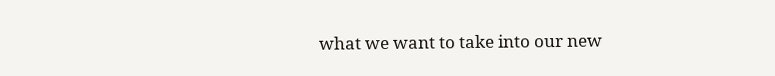what we want to take into our new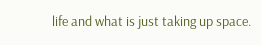life and what is just taking up space.